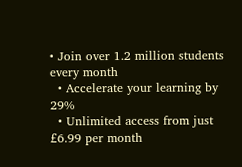• Join over 1.2 million students every month
  • Accelerate your learning by 29%
  • Unlimited access from just £6.99 per month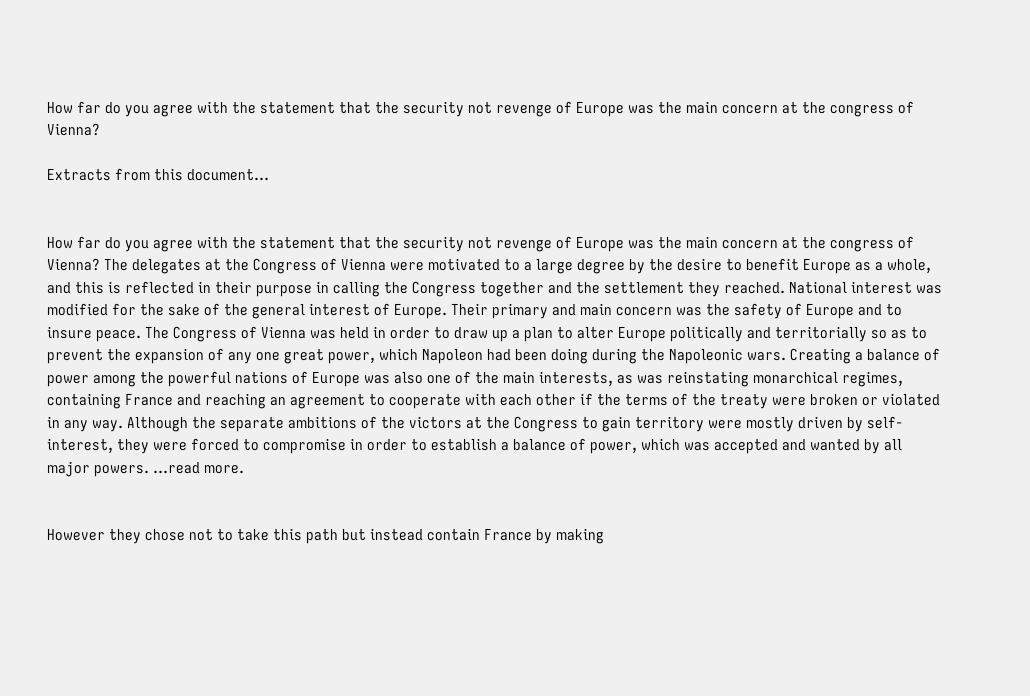How far do you agree with the statement that the security not revenge of Europe was the main concern at the congress of Vienna?

Extracts from this document...


How far do you agree with the statement that the security not revenge of Europe was the main concern at the congress of Vienna? The delegates at the Congress of Vienna were motivated to a large degree by the desire to benefit Europe as a whole, and this is reflected in their purpose in calling the Congress together and the settlement they reached. National interest was modified for the sake of the general interest of Europe. Their primary and main concern was the safety of Europe and to insure peace. The Congress of Vienna was held in order to draw up a plan to alter Europe politically and territorially so as to prevent the expansion of any one great power, which Napoleon had been doing during the Napoleonic wars. Creating a balance of power among the powerful nations of Europe was also one of the main interests, as was reinstating monarchical regimes, containing France and reaching an agreement to cooperate with each other if the terms of the treaty were broken or violated in any way. Although the separate ambitions of the victors at the Congress to gain territory were mostly driven by self- interest, they were forced to compromise in order to establish a balance of power, which was accepted and wanted by all major powers. ...read more.


However they chose not to take this path but instead contain France by making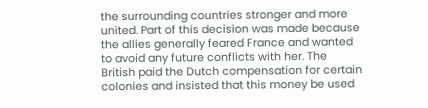the surrounding countries stronger and more united. Part of this decision was made because the allies generally feared France and wanted to avoid any future conflicts with her. The British paid the Dutch compensation for certain colonies and insisted that this money be used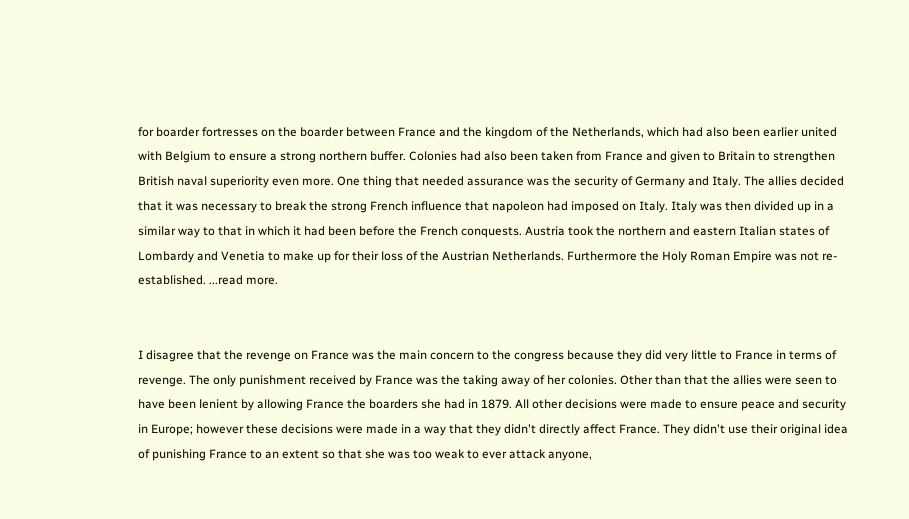for boarder fortresses on the boarder between France and the kingdom of the Netherlands, which had also been earlier united with Belgium to ensure a strong northern buffer. Colonies had also been taken from France and given to Britain to strengthen British naval superiority even more. One thing that needed assurance was the security of Germany and Italy. The allies decided that it was necessary to break the strong French influence that napoleon had imposed on Italy. Italy was then divided up in a similar way to that in which it had been before the French conquests. Austria took the northern and eastern Italian states of Lombardy and Venetia to make up for their loss of the Austrian Netherlands. Furthermore the Holy Roman Empire was not re-established. ...read more.


I disagree that the revenge on France was the main concern to the congress because they did very little to France in terms of revenge. The only punishment received by France was the taking away of her colonies. Other than that the allies were seen to have been lenient by allowing France the boarders she had in 1879. All other decisions were made to ensure peace and security in Europe; however these decisions were made in a way that they didn't directly affect France. They didn't use their original idea of punishing France to an extent so that she was too weak to ever attack anyone,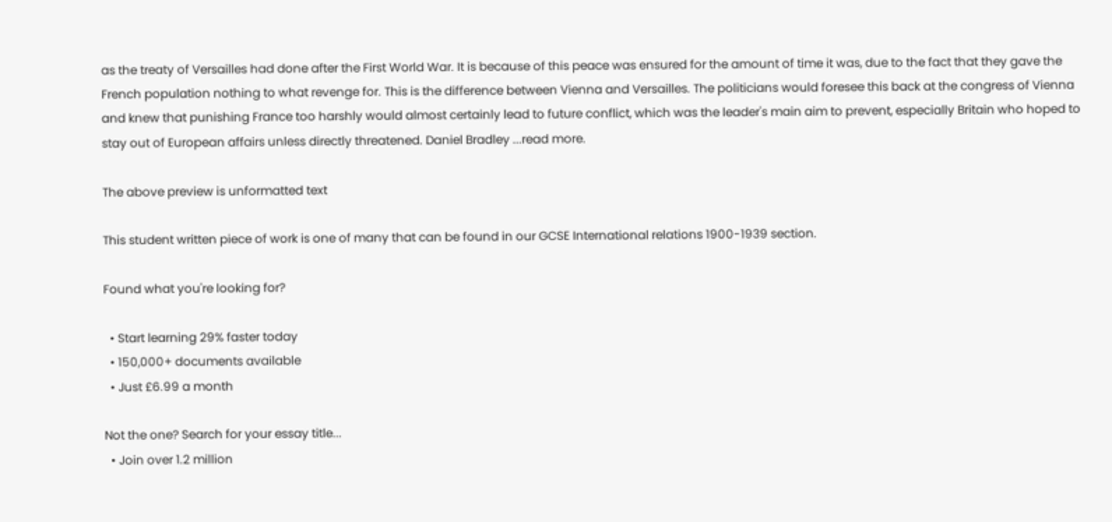as the treaty of Versailles had done after the First World War. It is because of this peace was ensured for the amount of time it was, due to the fact that they gave the French population nothing to what revenge for. This is the difference between Vienna and Versailles. The politicians would foresee this back at the congress of Vienna and knew that punishing France too harshly would almost certainly lead to future conflict, which was the leader's main aim to prevent, especially Britain who hoped to stay out of European affairs unless directly threatened. Daniel Bradley ...read more.

The above preview is unformatted text

This student written piece of work is one of many that can be found in our GCSE International relations 1900-1939 section.

Found what you're looking for?

  • Start learning 29% faster today
  • 150,000+ documents available
  • Just £6.99 a month

Not the one? Search for your essay title...
  • Join over 1.2 million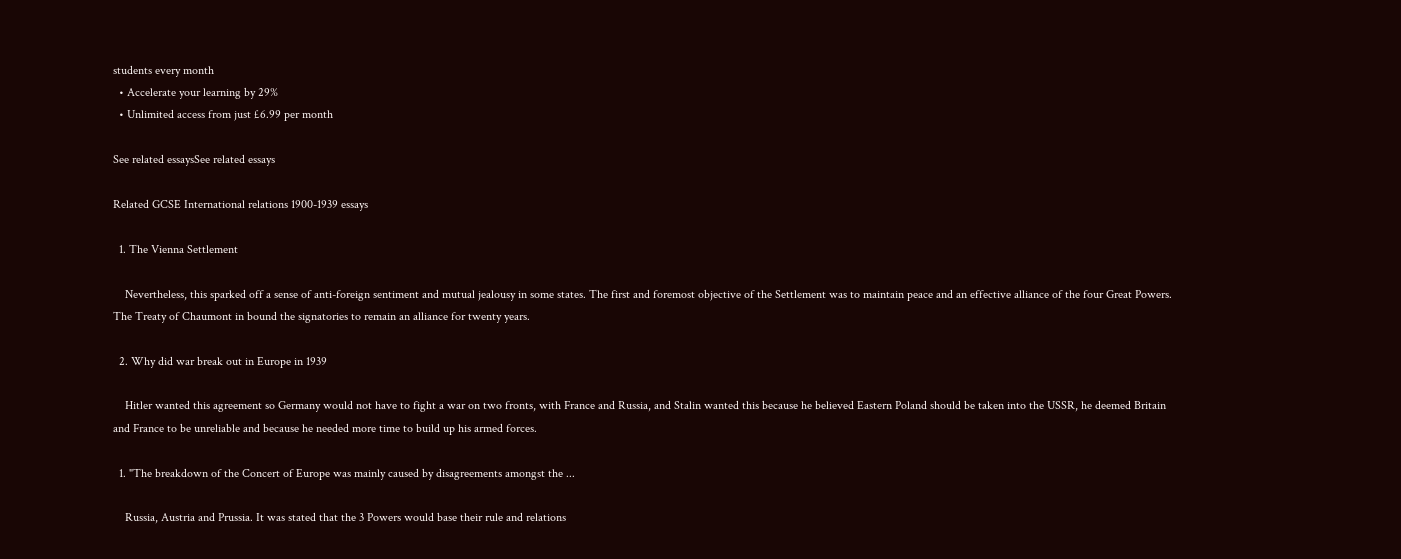students every month
  • Accelerate your learning by 29%
  • Unlimited access from just £6.99 per month

See related essaysSee related essays

Related GCSE International relations 1900-1939 essays

  1. The Vienna Settlement

    Nevertheless, this sparked off a sense of anti-foreign sentiment and mutual jealousy in some states. The first and foremost objective of the Settlement was to maintain peace and an effective alliance of the four Great Powers. The Treaty of Chaumont in bound the signatories to remain an alliance for twenty years.

  2. Why did war break out in Europe in 1939

    Hitler wanted this agreement so Germany would not have to fight a war on two fronts, with France and Russia, and Stalin wanted this because he believed Eastern Poland should be taken into the USSR, he deemed Britain and France to be unreliable and because he needed more time to build up his armed forces.

  1. "The breakdown of the Concert of Europe was mainly caused by disagreements amongst the ...

    Russia, Austria and Prussia. It was stated that the 3 Powers would base their rule and relations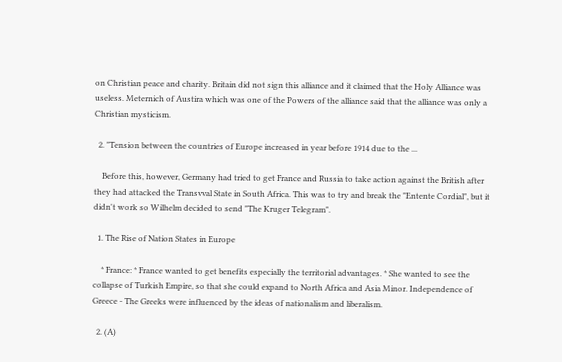on Christian peace and charity. Britain did not sign this alliance and it claimed that the Holy Alliance was useless. Meternich of Austira which was one of the Powers of the alliance said that the alliance was only a Christian mysticism.

  2. "Tension between the countries of Europe increased in year before 1914 due to the ...

    Before this, however, Germany had tried to get France and Russia to take action against the British after they had attacked the Transvval State in South Africa. This was to try and break the "Entente Cordial", but it didn't work so Wilhelm decided to send "The Kruger Telegram".

  1. The Rise of Nation States in Europe

    * France: * France wanted to get benefits especially the territorial advantages. * She wanted to see the collapse of Turkish Empire, so that she could expand to North Africa and Asia Minor. Independence of Greece - The Greeks were influenced by the ideas of nationalism and liberalism.

  2. (A)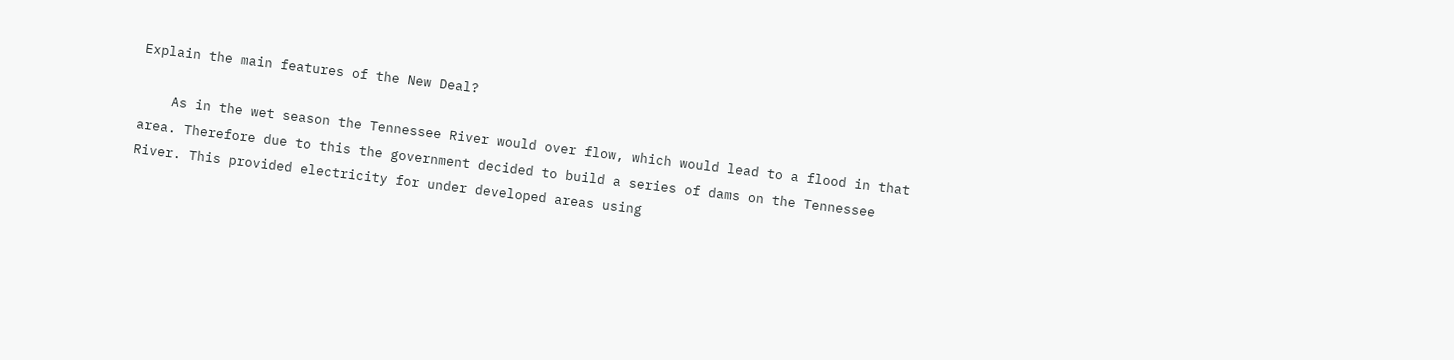Explain the main features of the New Deal?

    As in the wet season the Tennessee River would over flow, which would lead to a flood in that area. Therefore due to this the government decided to build a series of dams on the Tennessee River. This provided electricity for under developed areas using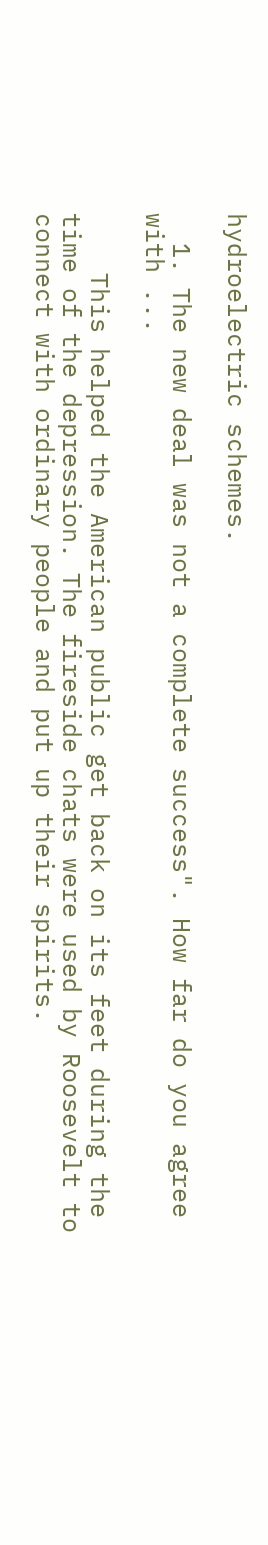hydroelectric schemes.

  1. The new deal was not a complete success". How far do you agree with ...

    This helped the American public get back on its feet during the time of the depression. The fireside chats were used by Roosevelt to connect with ordinary people and put up their spirits.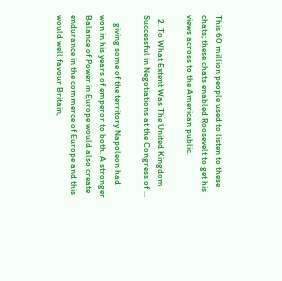This 60 million people used to listen to these chats; these chats enabled Roosevelt to get his views across to the American public.

  2. To What Extent Was The United Kingdom Successful in Negotiations at the Congress of ...

    giving some of the territory Napoleon had won in his years of emperor to both. A stronger Balance of Power in Europe would also create endurance in the commerce of Europe and this would well favour Britain,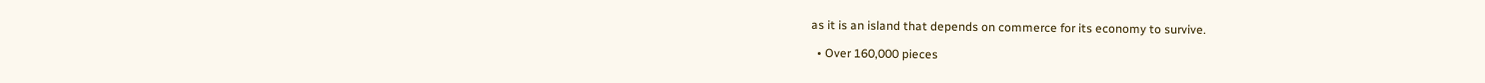as it is an island that depends on commerce for its economy to survive.

  • Over 160,000 pieces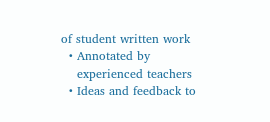of student written work
  • Annotated by
    experienced teachers
  • Ideas and feedback to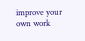improve your own work